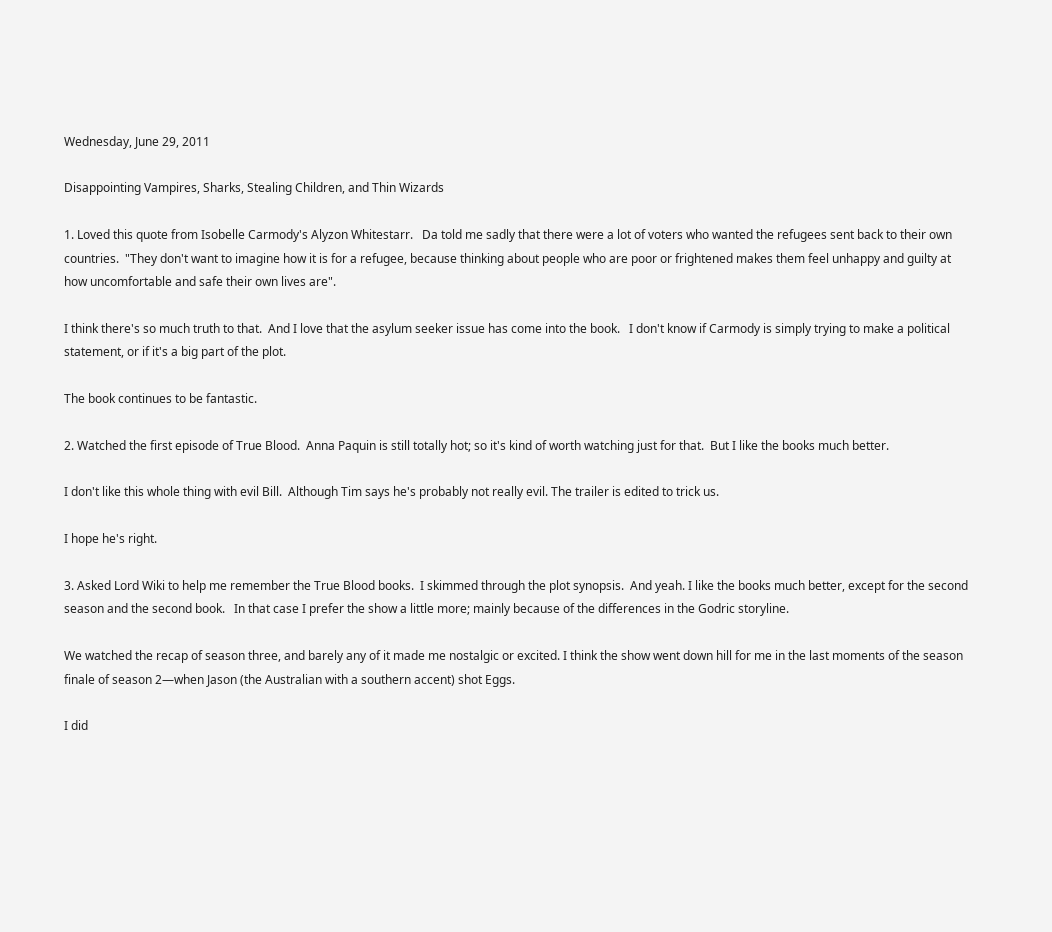Wednesday, June 29, 2011

Disappointing Vampires, Sharks, Stealing Children, and Thin Wizards

1. Loved this quote from Isobelle Carmody's Alyzon Whitestarr.   Da told me sadly that there were a lot of voters who wanted the refugees sent back to their own countries.  "They don't want to imagine how it is for a refugee, because thinking about people who are poor or frightened makes them feel unhappy and guilty at how uncomfortable and safe their own lives are".

I think there's so much truth to that.  And I love that the asylum seeker issue has come into the book.   I don't know if Carmody is simply trying to make a political statement, or if it's a big part of the plot.

The book continues to be fantastic.

2. Watched the first episode of True Blood.  Anna Paquin is still totally hot; so it's kind of worth watching just for that.  But I like the books much better.

I don't like this whole thing with evil Bill.  Although Tim says he's probably not really evil. The trailer is edited to trick us.

I hope he's right.

3. Asked Lord Wiki to help me remember the True Blood books.  I skimmed through the plot synopsis.  And yeah. I like the books much better, except for the second season and the second book.   In that case I prefer the show a little more; mainly because of the differences in the Godric storyline.

We watched the recap of season three, and barely any of it made me nostalgic or excited. I think the show went down hill for me in the last moments of the season finale of season 2—when Jason (the Australian with a southern accent) shot Eggs.

I did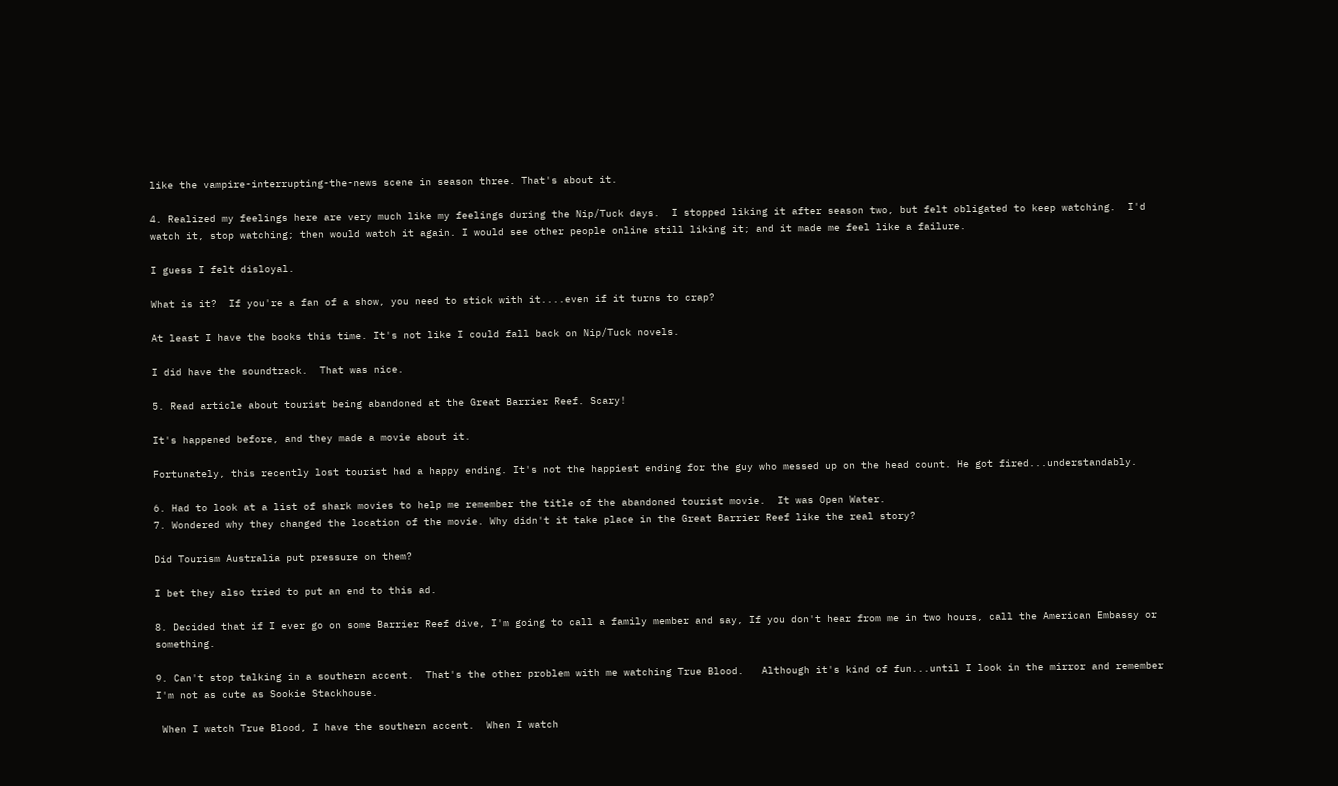like the vampire-interrupting-the-news scene in season three. That's about it.

4. Realized my feelings here are very much like my feelings during the Nip/Tuck days.  I stopped liking it after season two, but felt obligated to keep watching.  I'd watch it, stop watching; then would watch it again. I would see other people online still liking it; and it made me feel like a failure.

I guess I felt disloyal.

What is it?  If you're a fan of a show, you need to stick with it....even if it turns to crap?

At least I have the books this time. It's not like I could fall back on Nip/Tuck novels.

I did have the soundtrack.  That was nice.

5. Read article about tourist being abandoned at the Great Barrier Reef. Scary!

It's happened before, and they made a movie about it.

Fortunately, this recently lost tourist had a happy ending. It's not the happiest ending for the guy who messed up on the head count. He got fired...understandably.

6. Had to look at a list of shark movies to help me remember the title of the abandoned tourist movie.  It was Open Water.
7. Wondered why they changed the location of the movie. Why didn't it take place in the Great Barrier Reef like the real story?

Did Tourism Australia put pressure on them?

I bet they also tried to put an end to this ad.

8. Decided that if I ever go on some Barrier Reef dive, I'm going to call a family member and say, If you don't hear from me in two hours, call the American Embassy or something.

9. Can't stop talking in a southern accent.  That's the other problem with me watching True Blood.   Although it's kind of fun...until I look in the mirror and remember I'm not as cute as Sookie Stackhouse.

 When I watch True Blood, I have the southern accent.  When I watch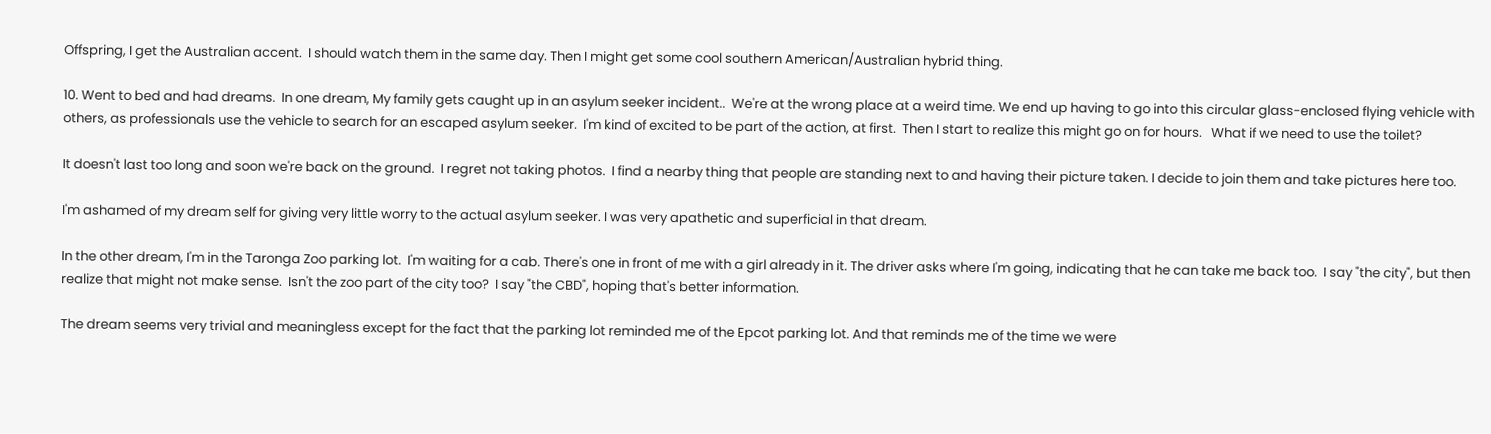Offspring, I get the Australian accent.  I should watch them in the same day. Then I might get some cool southern American/Australian hybrid thing.

10. Went to bed and had dreams.  In one dream, My family gets caught up in an asylum seeker incident..  We're at the wrong place at a weird time. We end up having to go into this circular glass-enclosed flying vehicle with others, as professionals use the vehicle to search for an escaped asylum seeker.  I'm kind of excited to be part of the action, at first.  Then I start to realize this might go on for hours.   What if we need to use the toilet?

It doesn't last too long and soon we're back on the ground.  I regret not taking photos.  I find a nearby thing that people are standing next to and having their picture taken. I decide to join them and take pictures here too.

I'm ashamed of my dream self for giving very little worry to the actual asylum seeker. I was very apathetic and superficial in that dream.

In the other dream, I'm in the Taronga Zoo parking lot.  I'm waiting for a cab. There's one in front of me with a girl already in it. The driver asks where I'm going, indicating that he can take me back too.  I say "the city", but then realize that might not make sense.  Isn't the zoo part of the city too?  I say "the CBD", hoping that's better information.

The dream seems very trivial and meaningless except for the fact that the parking lot reminded me of the Epcot parking lot. And that reminds me of the time we were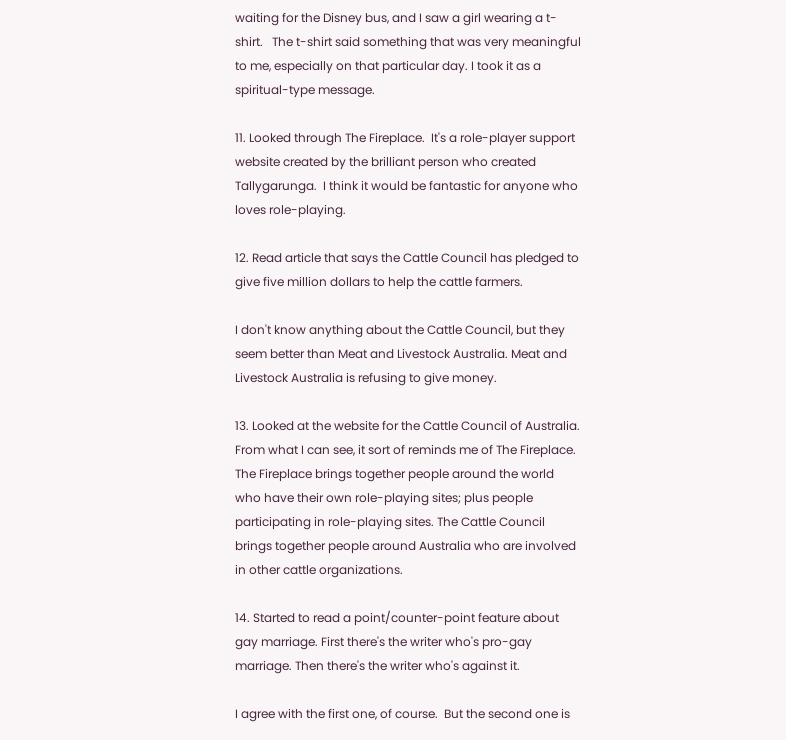waiting for the Disney bus, and I saw a girl wearing a t-shirt.   The t-shirt said something that was very meaningful to me, especially on that particular day. I took it as a spiritual-type message.

11. Looked through The Fireplace.  It's a role-player support website created by the brilliant person who created Tallygarunga.  I think it would be fantastic for anyone who loves role-playing.

12. Read article that says the Cattle Council has pledged to give five million dollars to help the cattle farmers.

I don't know anything about the Cattle Council, but they seem better than Meat and Livestock Australia. Meat and Livestock Australia is refusing to give money.

13. Looked at the website for the Cattle Council of Australia.  From what I can see, it sort of reminds me of The Fireplace.  The Fireplace brings together people around the world who have their own role-playing sites; plus people participating in role-playing sites. The Cattle Council brings together people around Australia who are involved in other cattle organizations.

14. Started to read a point/counter-point feature about gay marriage. First there's the writer who's pro-gay marriage. Then there's the writer who's against it.

I agree with the first one, of course.  But the second one is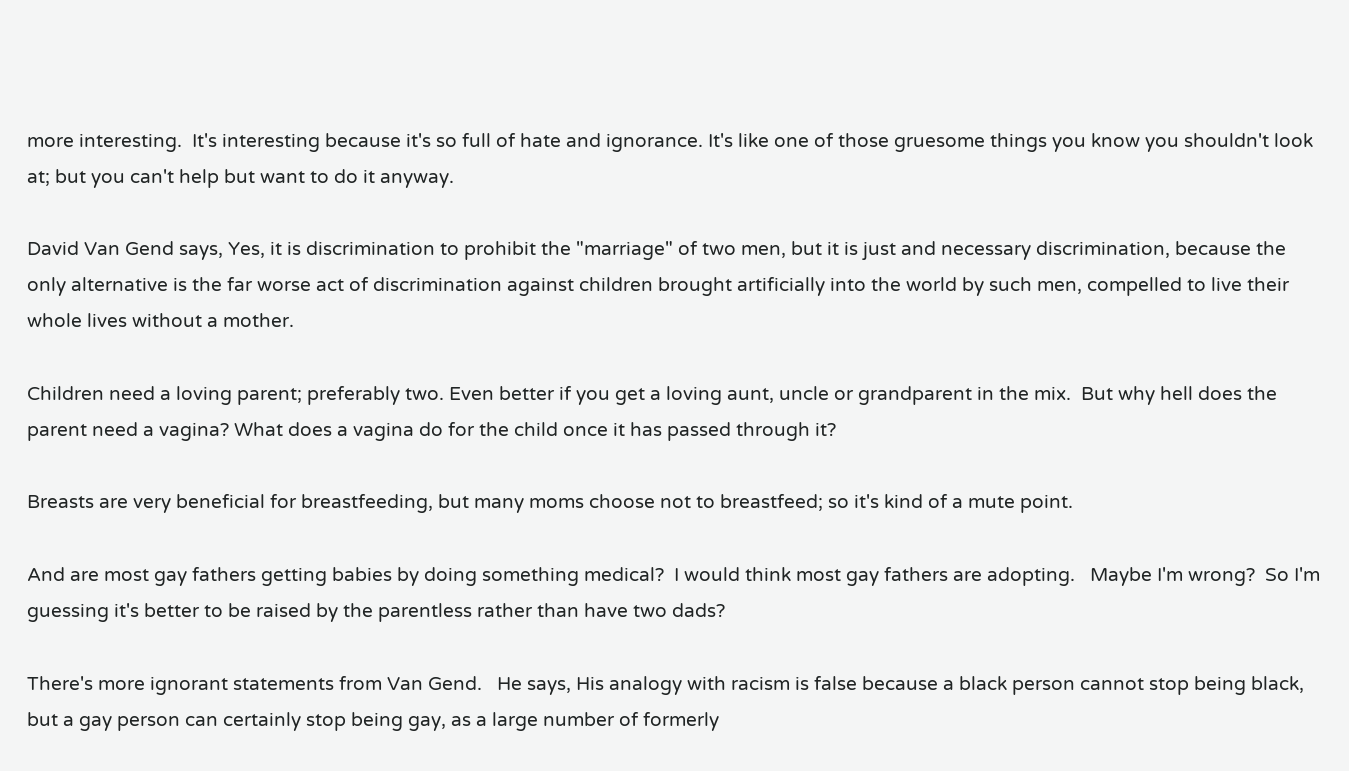more interesting.  It's interesting because it's so full of hate and ignorance. It's like one of those gruesome things you know you shouldn't look at; but you can't help but want to do it anyway.

David Van Gend says, Yes, it is discrimination to prohibit the "marriage" of two men, but it is just and necessary discrimination, because the only alternative is the far worse act of discrimination against children brought artificially into the world by such men, compelled to live their whole lives without a mother.

Children need a loving parent; preferably two. Even better if you get a loving aunt, uncle or grandparent in the mix.  But why hell does the parent need a vagina? What does a vagina do for the child once it has passed through it?

Breasts are very beneficial for breastfeeding, but many moms choose not to breastfeed; so it's kind of a mute point.

And are most gay fathers getting babies by doing something medical?  I would think most gay fathers are adopting.   Maybe I'm wrong?  So I'm guessing it's better to be raised by the parentless rather than have two dads?

There's more ignorant statements from Van Gend.   He says, His analogy with racism is false because a black person cannot stop being black, but a gay person can certainly stop being gay, as a large number of formerly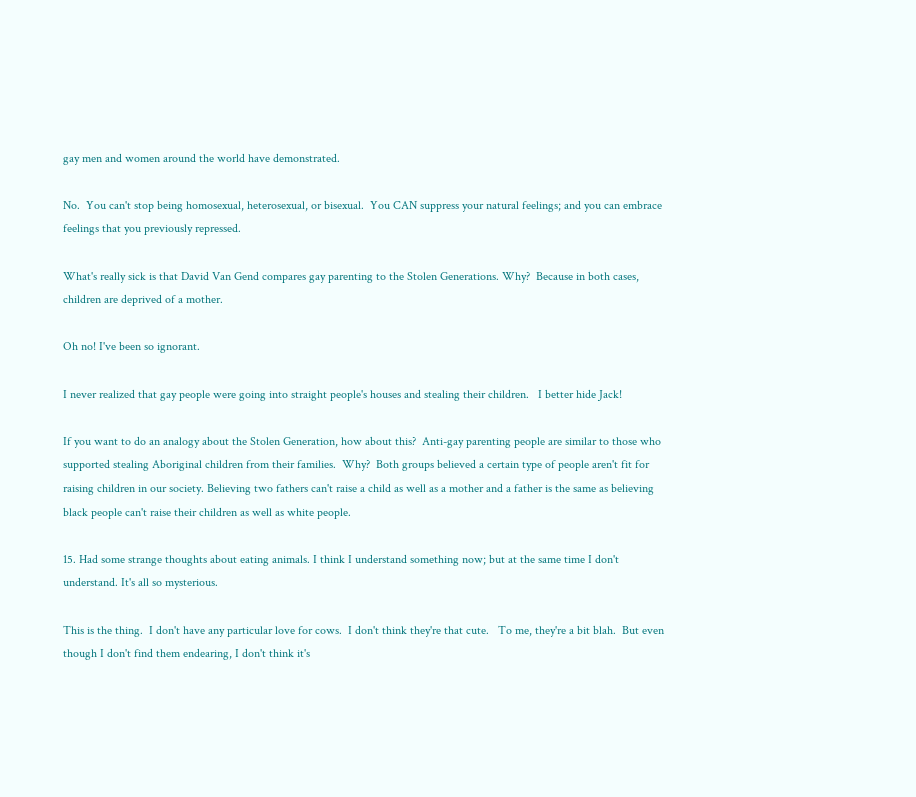gay men and women around the world have demonstrated.

No.  You can't stop being homosexual, heterosexual, or bisexual.  You CAN suppress your natural feelings; and you can embrace feelings that you previously repressed.

What's really sick is that David Van Gend compares gay parenting to the Stolen Generations. Why?  Because in both cases, children are deprived of a mother.

Oh no! I've been so ignorant.

I never realized that gay people were going into straight people's houses and stealing their children.   I better hide Jack!

If you want to do an analogy about the Stolen Generation, how about this?  Anti-gay parenting people are similar to those who supported stealing Aboriginal children from their families.  Why?  Both groups believed a certain type of people aren't fit for raising children in our society. Believing two fathers can't raise a child as well as a mother and a father is the same as believing black people can't raise their children as well as white people.

15. Had some strange thoughts about eating animals. I think I understand something now; but at the same time I don't understand. It's all so mysterious.

This is the thing.  I don't have any particular love for cows.  I don't think they're that cute.   To me, they're a bit blah.  But even though I don't find them endearing, I don't think it's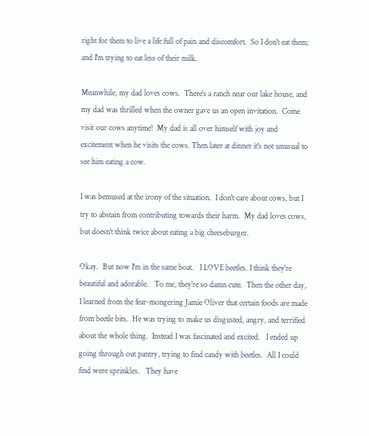right for them to live a life full of pain and discomfort.  So I don't eat them; and I'm trying to eat less of their milk.

Meanwhile, my dad loves cows.  There's a ranch near our lake house, and my dad was thrilled when the owner gave us an open invitation.  Come visit our cows anytime!  My dad is all over himself with joy and excitement when he visits the cows. Then later at dinner it's not unusual to see him eating a cow.

I was bemused at the irony of the situation.  I don't care about cows, but I try to abstain from contributing towards their harm.  My dad loves cows, but doesn't think twice about eating a big cheeseburger.

Okay.  But now I'm in the same boat.   I LOVE beetles. I think they're beautiful and adorable.   To me, they're so damn cute.  Then the other day, I learned from the fear-mongering Jamie Oliver that certain foods are made from beetle bits.  He was trying to make us disgusted, angry, and terrified about the whole thing.  Instead I was fascinated and excited.   I ended up going through out pantry, trying to find candy with beetles.  All I could find were sprinkles.   They have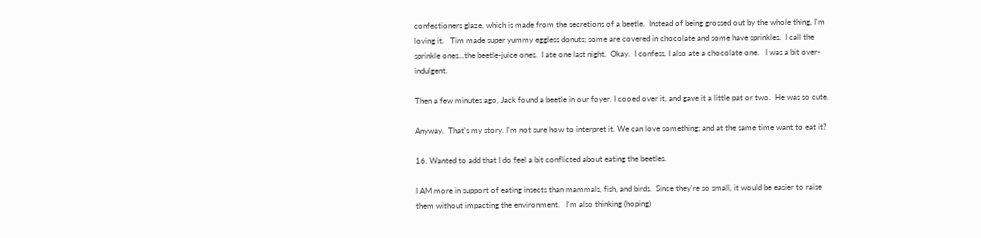confectioners glaze, which is made from the secretions of a beetle.  Instead of being grossed out by the whole thing, I'm loving it.   Tim made super yummy eggless donuts; some are covered in chocolate and some have sprinkles.  I call the sprinkle ones...the beetle-juice ones.  I ate one last night.  Okay.  I confess. I also ate a chocolate one.   I was a bit over-indulgent.

Then a few minutes ago, Jack found a beetle in our foyer. I cooed over it, and gave it a little pat or two.  He was so cute.

Anyway.  That's my story. I'm not sure how to interpret it. We can love something; and at the same time want to eat it?

16. Wanted to add that I do feel a bit conflicted about eating the beetles.

I AM more in support of eating insects than mammals, fish, and birds.  Since they're so small, it would be easier to raise them without impacting the environment.   I'm also thinking (hoping)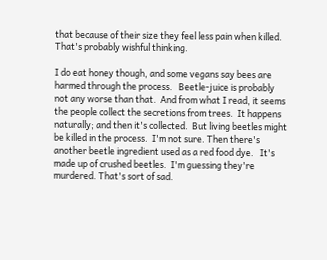that because of their size they feel less pain when killed.  That's probably wishful thinking.

I do eat honey though, and some vegans say bees are harmed through the process.   Beetle-juice is probably not any worse than that.  And from what I read, it seems the people collect the secretions from trees.  It happens naturally; and then it's collected.  But living beetles might be killed in the process.  I'm not sure. Then there's another beetle ingredient used as a red food dye.   It's made up of crushed beetles.  I'm guessing they're murdered. That's sort of sad.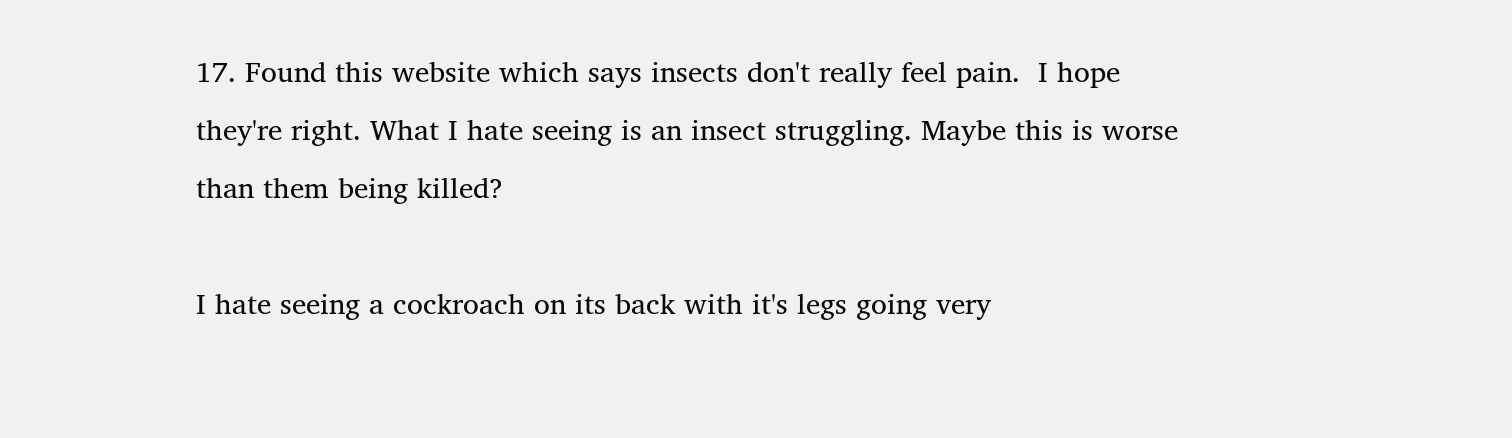17. Found this website which says insects don't really feel pain.  I hope they're right. What I hate seeing is an insect struggling. Maybe this is worse than them being killed?

I hate seeing a cockroach on its back with it's legs going very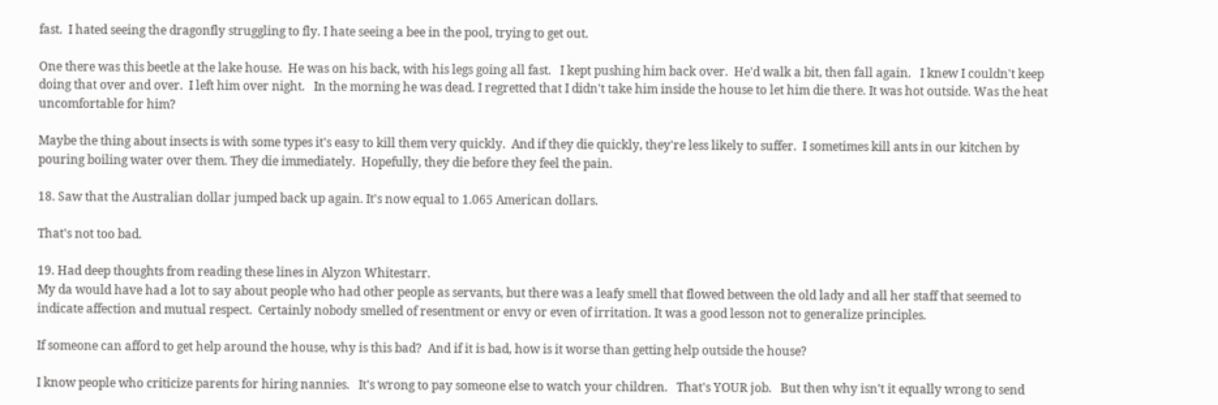fast.  I hated seeing the dragonfly struggling to fly. I hate seeing a bee in the pool, trying to get out.

One there was this beetle at the lake house.  He was on his back, with his legs going all fast.   I kept pushing him back over.  He'd walk a bit, then fall again.   I knew I couldn't keep doing that over and over.  I left him over night.   In the morning he was dead. I regretted that I didn't take him inside the house to let him die there. It was hot outside. Was the heat uncomfortable for him?

Maybe the thing about insects is with some types it's easy to kill them very quickly.  And if they die quickly, they're less likely to suffer.  I sometimes kill ants in our kitchen by pouring boiling water over them. They die immediately.  Hopefully, they die before they feel the pain.

18. Saw that the Australian dollar jumped back up again. It's now equal to 1.065 American dollars.

That's not too bad.

19. Had deep thoughts from reading these lines in Alyzon Whitestarr.
My da would have had a lot to say about people who had other people as servants, but there was a leafy smell that flowed between the old lady and all her staff that seemed to indicate affection and mutual respect.  Certainly nobody smelled of resentment or envy or even of irritation. It was a good lesson not to generalize principles.

If someone can afford to get help around the house, why is this bad?  And if it is bad, how is it worse than getting help outside the house?

I know people who criticize parents for hiring nannies.   It's wrong to pay someone else to watch your children.   That's YOUR job.   But then why isn't it equally wrong to send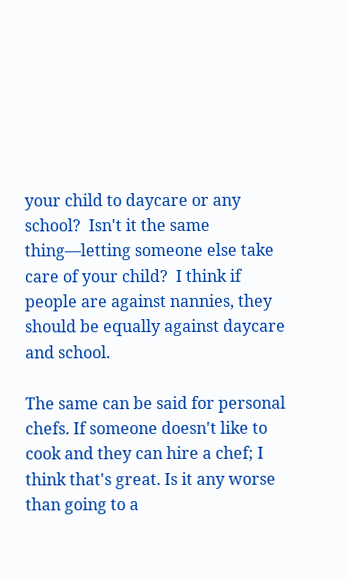your child to daycare or any school?  Isn't it the same thing—letting someone else take care of your child?  I think if people are against nannies, they should be equally against daycare and school.

The same can be said for personal chefs. If someone doesn't like to cook and they can hire a chef; I think that's great. Is it any worse than going to a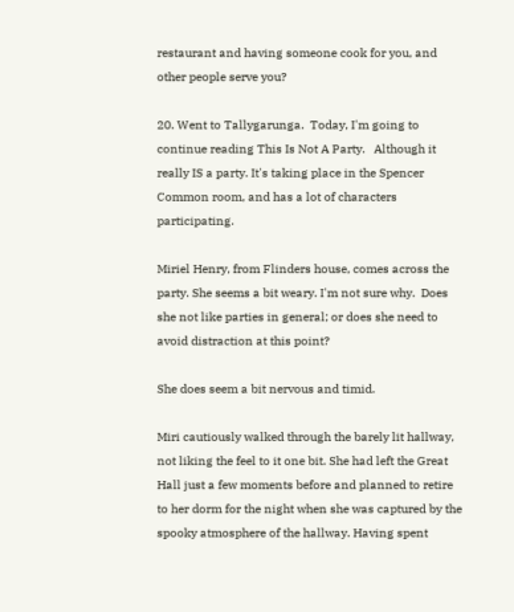restaurant and having someone cook for you, and other people serve you?

20. Went to Tallygarunga.  Today, I'm going to continue reading This Is Not A Party.   Although it really IS a party. It's taking place in the Spencer Common room, and has a lot of characters participating.

Miriel Henry, from Flinders house, comes across the party. She seems a bit weary. I'm not sure why.  Does she not like parties in general; or does she need to avoid distraction at this point?

She does seem a bit nervous and timid.

Miri cautiously walked through the barely lit hallway, not liking the feel to it one bit. She had left the Great Hall just a few moments before and planned to retire to her dorm for the night when she was captured by the spooky atmosphere of the hallway. Having spent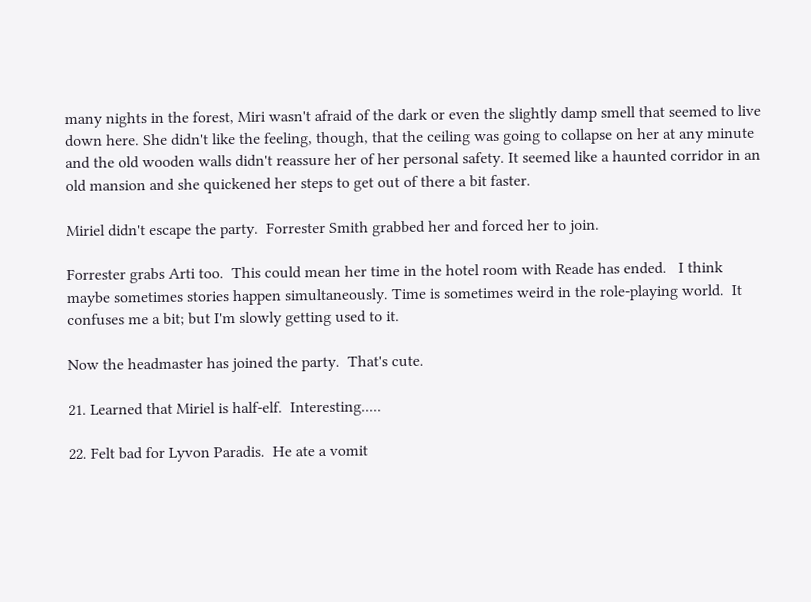many nights in the forest, Miri wasn't afraid of the dark or even the slightly damp smell that seemed to live down here. She didn't like the feeling, though, that the ceiling was going to collapse on her at any minute and the old wooden walls didn't reassure her of her personal safety. It seemed like a haunted corridor in an old mansion and she quickened her steps to get out of there a bit faster.

Miriel didn't escape the party.  Forrester Smith grabbed her and forced her to join.

Forrester grabs Arti too.  This could mean her time in the hotel room with Reade has ended.   I think maybe sometimes stories happen simultaneously. Time is sometimes weird in the role-playing world.  It confuses me a bit; but I'm slowly getting used to it.

Now the headmaster has joined the party.  That's cute.

21. Learned that Miriel is half-elf.  Interesting.....

22. Felt bad for Lyvon Paradis.  He ate a vomit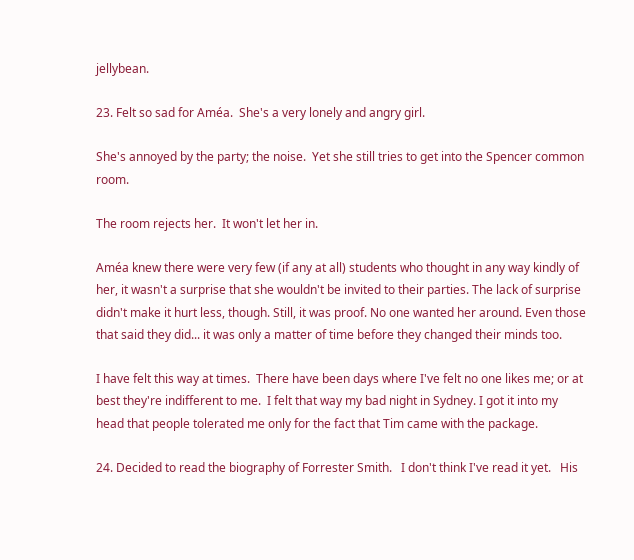jellybean.

23. Felt so sad for Améa.  She's a very lonely and angry girl.

She's annoyed by the party; the noise.  Yet she still tries to get into the Spencer common room.

The room rejects her.  It won't let her in.

Améa knew there were very few (if any at all) students who thought in any way kindly of her, it wasn't a surprise that she wouldn't be invited to their parties. The lack of surprise didn't make it hurt less, though. Still, it was proof. No one wanted her around. Even those that said they did... it was only a matter of time before they changed their minds too.

I have felt this way at times.  There have been days where I've felt no one likes me; or at best they're indifferent to me.  I felt that way my bad night in Sydney. I got it into my head that people tolerated me only for the fact that Tim came with the package.

24. Decided to read the biography of Forrester Smith.   I don't think I've read it yet.   His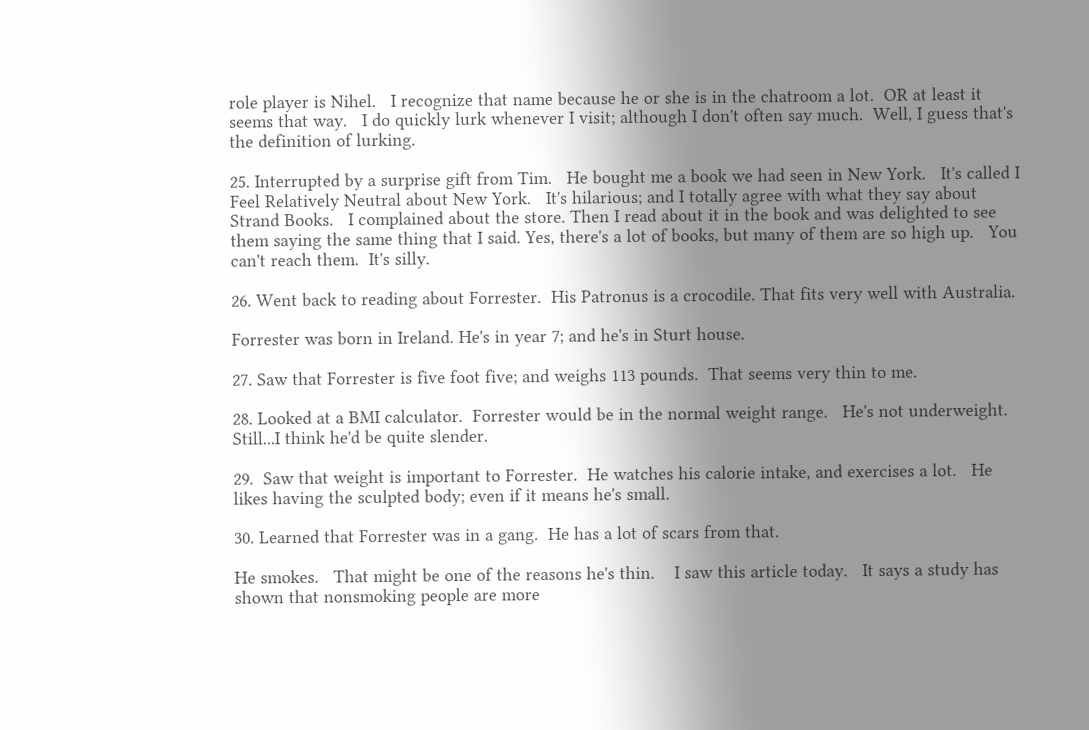role player is Nihel.   I recognize that name because he or she is in the chatroom a lot.  OR at least it seems that way.   I do quickly lurk whenever I visit; although I don't often say much.  Well, I guess that's the definition of lurking.

25. Interrupted by a surprise gift from Tim.   He bought me a book we had seen in New York.   It's called I Feel Relatively Neutral about New York.   It's hilarious; and I totally agree with what they say about Strand Books.   I complained about the store. Then I read about it in the book and was delighted to see them saying the same thing that I said. Yes, there's a lot of books, but many of them are so high up.   You can't reach them.  It's silly.

26. Went back to reading about Forrester.  His Patronus is a crocodile. That fits very well with Australia.

Forrester was born in Ireland. He's in year 7; and he's in Sturt house.

27. Saw that Forrester is five foot five; and weighs 113 pounds.  That seems very thin to me.

28. Looked at a BMI calculator.  Forrester would be in the normal weight range.   He's not underweight.  Still...I think he'd be quite slender.

29.  Saw that weight is important to Forrester.  He watches his calorie intake, and exercises a lot.   He likes having the sculpted body; even if it means he's small.

30. Learned that Forrester was in a gang.  He has a lot of scars from that.

He smokes.   That might be one of the reasons he's thin.    I saw this article today.   It says a study has shown that nonsmoking people are more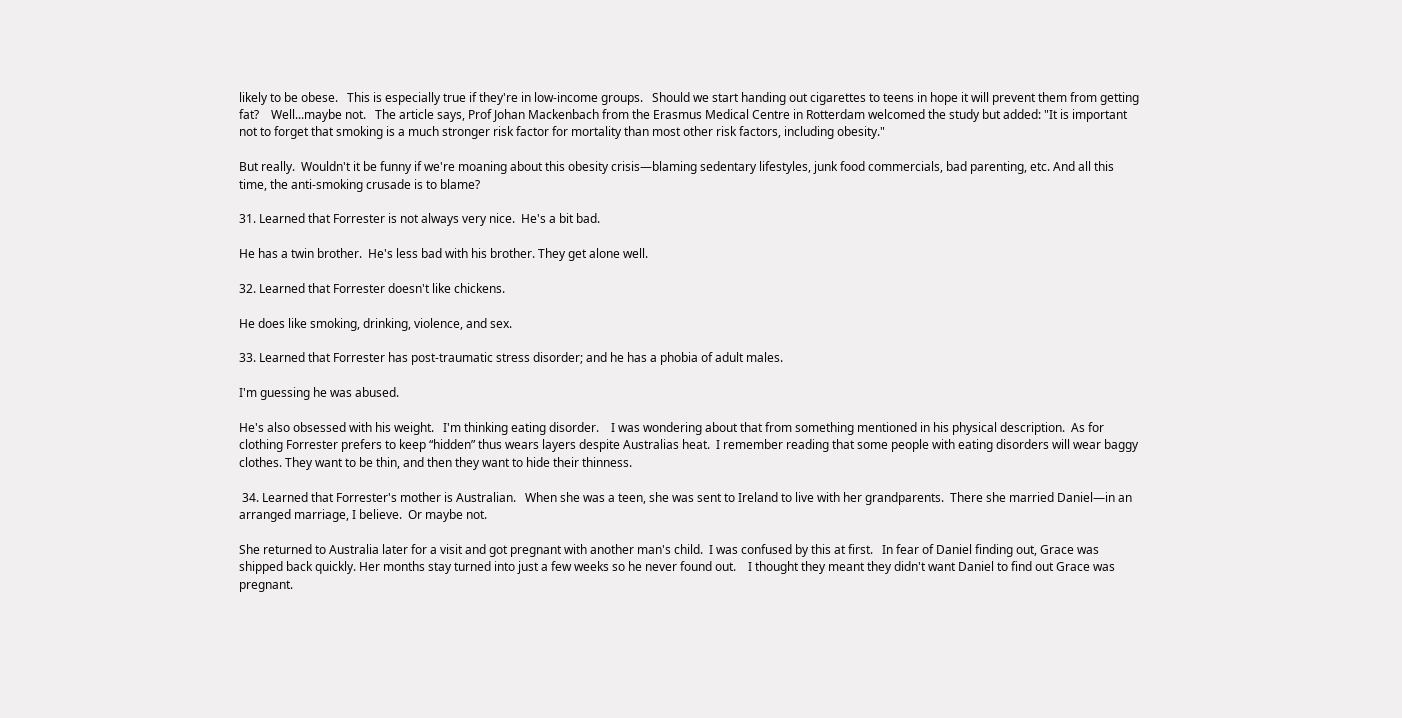likely to be obese.   This is especially true if they're in low-income groups.   Should we start handing out cigarettes to teens in hope it will prevent them from getting fat?    Well...maybe not.   The article says, Prof Johan Mackenbach from the Erasmus Medical Centre in Rotterdam welcomed the study but added: "It is important not to forget that smoking is a much stronger risk factor for mortality than most other risk factors, including obesity."

But really.  Wouldn't it be funny if we're moaning about this obesity crisis—blaming sedentary lifestyles, junk food commercials, bad parenting, etc. And all this time, the anti-smoking crusade is to blame?

31. Learned that Forrester is not always very nice.  He's a bit bad.

He has a twin brother.  He's less bad with his brother. They get alone well.

32. Learned that Forrester doesn't like chickens.

He does like smoking, drinking, violence, and sex.

33. Learned that Forrester has post-traumatic stress disorder; and he has a phobia of adult males.

I'm guessing he was abused.

He's also obsessed with his weight.   I'm thinking eating disorder.    I was wondering about that from something mentioned in his physical description.  As for clothing Forrester prefers to keep “hidden” thus wears layers despite Australias heat.  I remember reading that some people with eating disorders will wear baggy clothes. They want to be thin, and then they want to hide their thinness.

 34. Learned that Forrester's mother is Australian.   When she was a teen, she was sent to Ireland to live with her grandparents.  There she married Daniel—in an arranged marriage, I believe.  Or maybe not.

She returned to Australia later for a visit and got pregnant with another man's child.  I was confused by this at first.   In fear of Daniel finding out, Grace was shipped back quickly. Her months stay turned into just a few weeks so he never found out.    I thought they meant they didn't want Daniel to find out Grace was pregnant.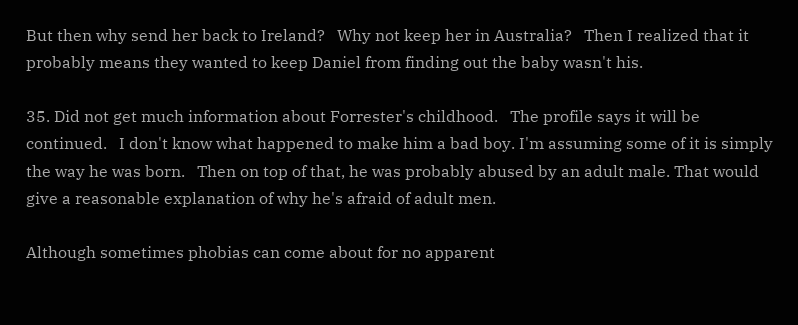But then why send her back to Ireland?   Why not keep her in Australia?   Then I realized that it probably means they wanted to keep Daniel from finding out the baby wasn't his.

35. Did not get much information about Forrester's childhood.   The profile says it will be continued.   I don't know what happened to make him a bad boy. I'm assuming some of it is simply the way he was born.   Then on top of that, he was probably abused by an adult male. That would give a reasonable explanation of why he's afraid of adult men.

Although sometimes phobias can come about for no apparent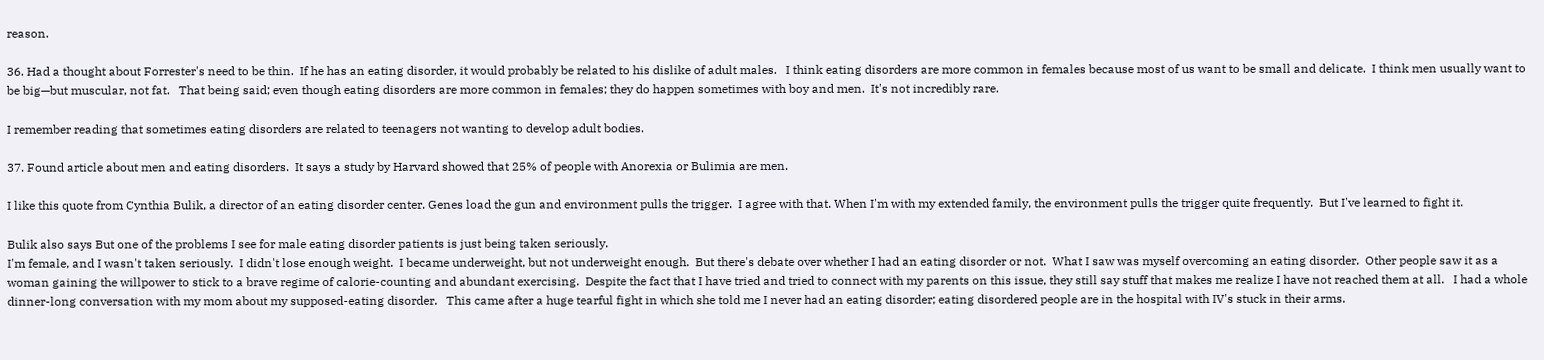reason.

36. Had a thought about Forrester's need to be thin.  If he has an eating disorder, it would probably be related to his dislike of adult males.   I think eating disorders are more common in females because most of us want to be small and delicate.  I think men usually want to be big—but muscular, not fat.   That being said; even though eating disorders are more common in females; they do happen sometimes with boy and men.  It's not incredibly rare.

I remember reading that sometimes eating disorders are related to teenagers not wanting to develop adult bodies.

37. Found article about men and eating disorders.  It says a study by Harvard showed that 25% of people with Anorexia or Bulimia are men.

I like this quote from Cynthia Bulik, a director of an eating disorder center. Genes load the gun and environment pulls the trigger.  I agree with that. When I'm with my extended family, the environment pulls the trigger quite frequently.  But I've learned to fight it.

Bulik also says But one of the problems I see for male eating disorder patients is just being taken seriously.
I'm female, and I wasn't taken seriously.  I didn't lose enough weight.  I became underweight, but not underweight enough.  But there's debate over whether I had an eating disorder or not.  What I saw was myself overcoming an eating disorder.  Other people saw it as a woman gaining the willpower to stick to a brave regime of calorie-counting and abundant exercising.  Despite the fact that I have tried and tried to connect with my parents on this issue, they still say stuff that makes me realize I have not reached them at all.   I had a whole dinner-long conversation with my mom about my supposed-eating disorder.   This came after a huge tearful fight in which she told me I never had an eating disorder; eating disordered people are in the hospital with IV's stuck in their arms.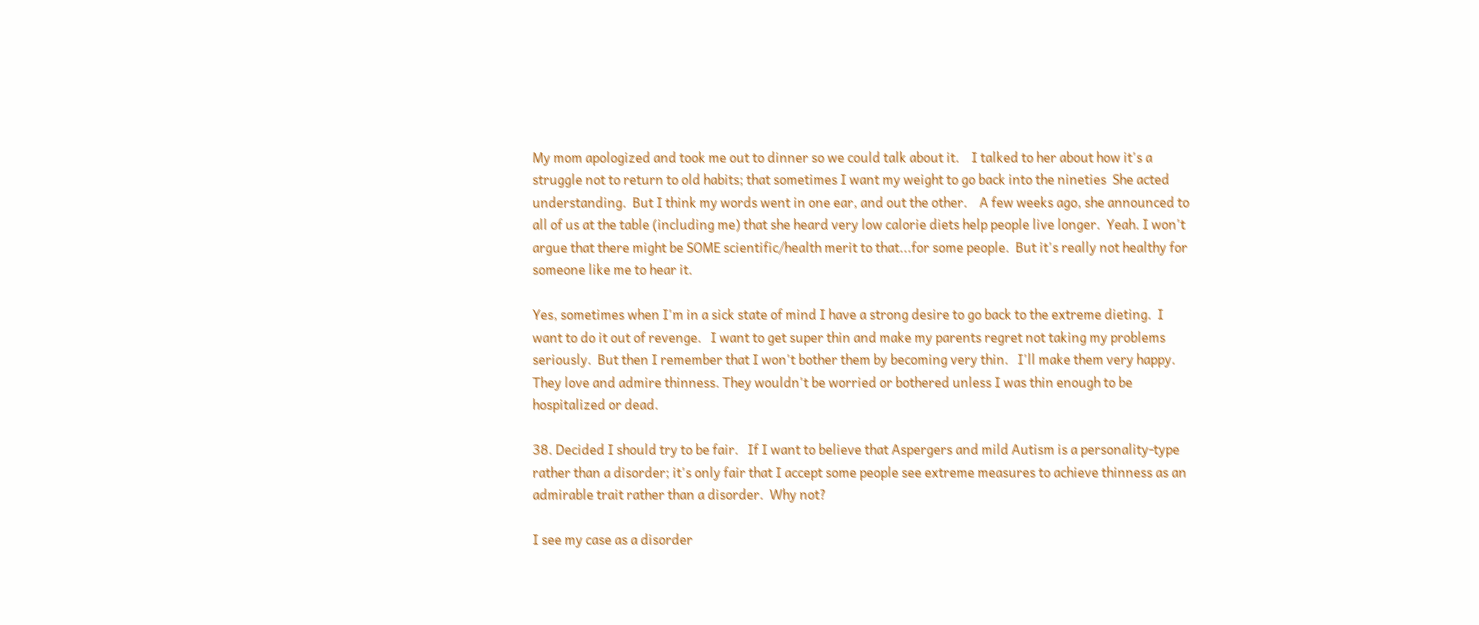My mom apologized and took me out to dinner so we could talk about it.    I talked to her about how it's a struggle not to return to old habits; that sometimes I want my weight to go back into the nineties  She acted understanding.  But I think my words went in one ear, and out the other.    A few weeks ago, she announced to all of us at the table (including me) that she heard very low calorie diets help people live longer.  Yeah. I won't argue that there might be SOME scientific/health merit to that...for some people.  But it's really not healthy for someone like me to hear it.

Yes, sometimes when I'm in a sick state of mind I have a strong desire to go back to the extreme dieting.  I want to do it out of revenge.   I want to get super thin and make my parents regret not taking my problems seriously.  But then I remember that I won't bother them by becoming very thin.   I'll make them very happy. They love and admire thinness. They wouldn't be worried or bothered unless I was thin enough to be hospitalized or dead.

38. Decided I should try to be fair.   If I want to believe that Aspergers and mild Autism is a personality-type rather than a disorder; it's only fair that I accept some people see extreme measures to achieve thinness as an admirable trait rather than a disorder.  Why not?

I see my case as a disorder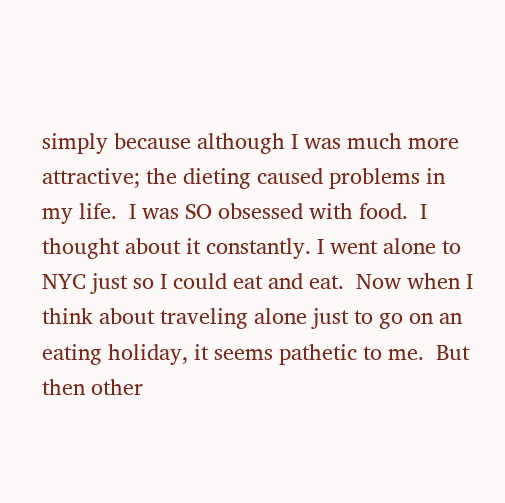simply because although I was much more attractive; the dieting caused problems in my life.  I was SO obsessed with food.  I thought about it constantly. I went alone to NYC just so I could eat and eat.  Now when I think about traveling alone just to go on an eating holiday, it seems pathetic to me.  But then other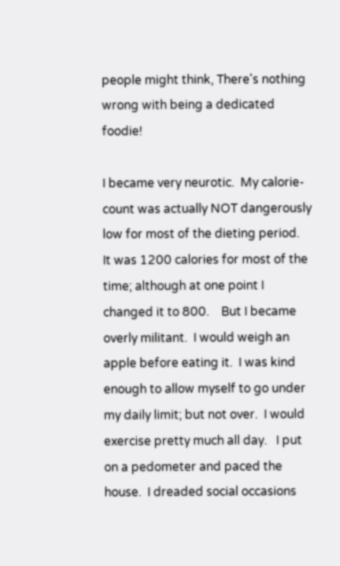people might think, There's nothing wrong with being a dedicated foodie!

I became very neurotic.  My calorie-count was actually NOT dangerously low for most of the dieting period.  It was 1200 calories for most of the time; although at one point I changed it to 800.    But I became overly militant.  I would weigh an apple before eating it.  I was kind enough to allow myself to go under my daily limit; but not over.  I would exercise pretty much all day.   I put on a pedometer and paced the house.  I dreaded social occasions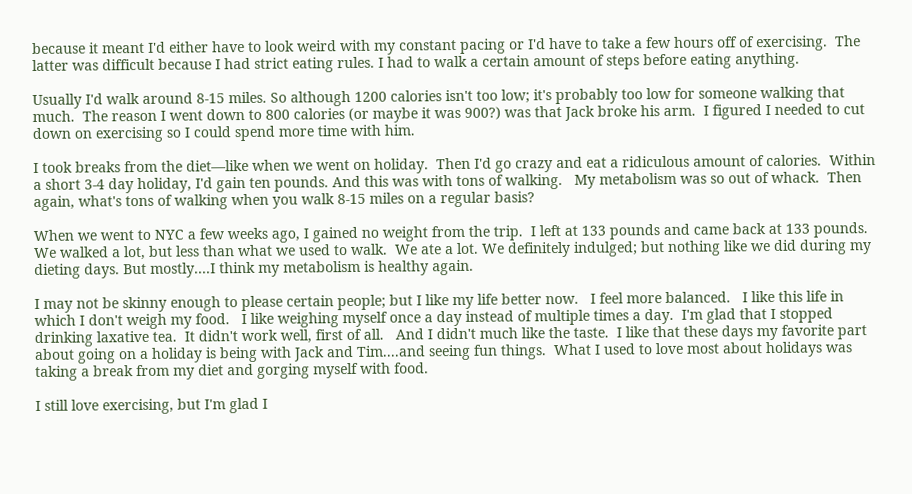because it meant I'd either have to look weird with my constant pacing or I'd have to take a few hours off of exercising.  The latter was difficult because I had strict eating rules. I had to walk a certain amount of steps before eating anything.

Usually I'd walk around 8-15 miles. So although 1200 calories isn't too low; it's probably too low for someone walking that much.  The reason I went down to 800 calories (or maybe it was 900?) was that Jack broke his arm.  I figured I needed to cut down on exercising so I could spend more time with him.

I took breaks from the diet—like when we went on holiday.  Then I'd go crazy and eat a ridiculous amount of calories.  Within a short 3-4 day holiday, I'd gain ten pounds. And this was with tons of walking.   My metabolism was so out of whack.  Then again, what's tons of walking when you walk 8-15 miles on a regular basis?

When we went to NYC a few weeks ago, I gained no weight from the trip.  I left at 133 pounds and came back at 133 pounds.  We walked a lot, but less than what we used to walk.  We ate a lot. We definitely indulged; but nothing like we did during my dieting days. But mostly....I think my metabolism is healthy again.

I may not be skinny enough to please certain people; but I like my life better now.   I feel more balanced.   I like this life in which I don't weigh my food.   I like weighing myself once a day instead of multiple times a day.  I'm glad that I stopped drinking laxative tea.  It didn't work well, first of all.   And I didn't much like the taste.  I like that these days my favorite part about going on a holiday is being with Jack and Tim....and seeing fun things.  What I used to love most about holidays was taking a break from my diet and gorging myself with food.

I still love exercising, but I'm glad I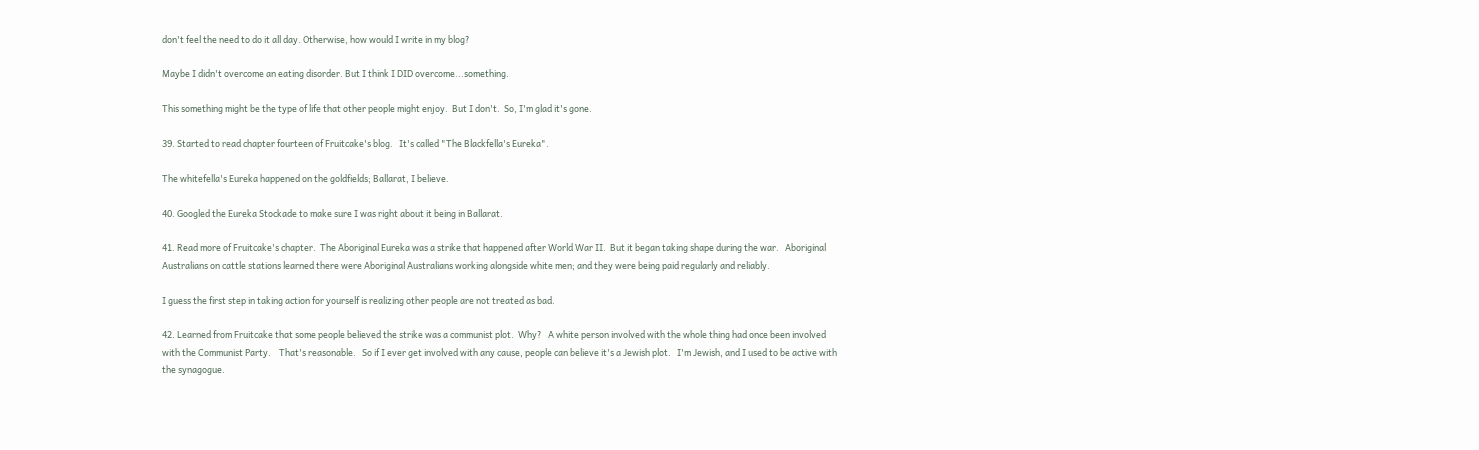don't feel the need to do it all day. Otherwise, how would I write in my blog?

Maybe I didn't overcome an eating disorder. But I think I DID overcome...something.

This something might be the type of life that other people might enjoy.  But I don't.  So, I'm glad it's gone.

39. Started to read chapter fourteen of Fruitcake's blog.   It's called "The Blackfella's Eureka".

The whitefella's Eureka happened on the goldfields; Ballarat, I believe.

40. Googled the Eureka Stockade to make sure I was right about it being in Ballarat.

41. Read more of Fruitcake's chapter.  The Aboriginal Eureka was a strike that happened after World War II.  But it began taking shape during the war.   Aboriginal Australians on cattle stations learned there were Aboriginal Australians working alongside white men; and they were being paid regularly and reliably.

I guess the first step in taking action for yourself is realizing other people are not treated as bad.

42. Learned from Fruitcake that some people believed the strike was a communist plot.  Why?   A white person involved with the whole thing had once been involved with the Communist Party.    That's reasonable.   So if I ever get involved with any cause, people can believe it's a Jewish plot.   I'm Jewish, and I used to be active with the synagogue.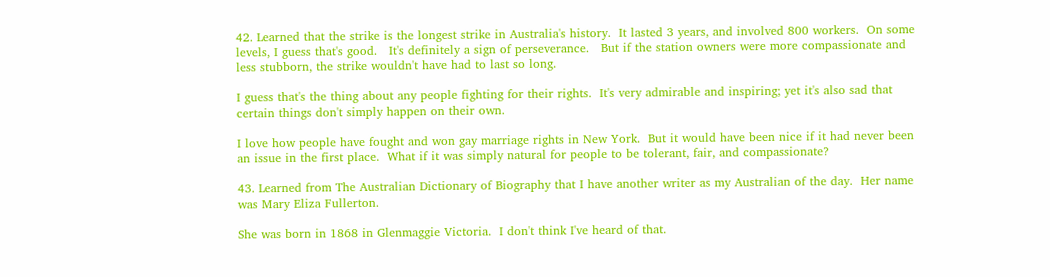42. Learned that the strike is the longest strike in Australia's history.  It lasted 3 years, and involved 800 workers.  On some levels, I guess that's good.   It's definitely a sign of perseverance.   But if the station owners were more compassionate and less stubborn, the strike wouldn't have had to last so long.

I guess that's the thing about any people fighting for their rights.  It's very admirable and inspiring; yet it's also sad that certain things don't simply happen on their own.

I love how people have fought and won gay marriage rights in New York.  But it would have been nice if it had never been an issue in the first place.  What if it was simply natural for people to be tolerant, fair, and compassionate?

43. Learned from The Australian Dictionary of Biography that I have another writer as my Australian of the day.  Her name was Mary Eliza Fullerton.

She was born in 1868 in Glenmaggie Victoria.  I don't think I've heard of that.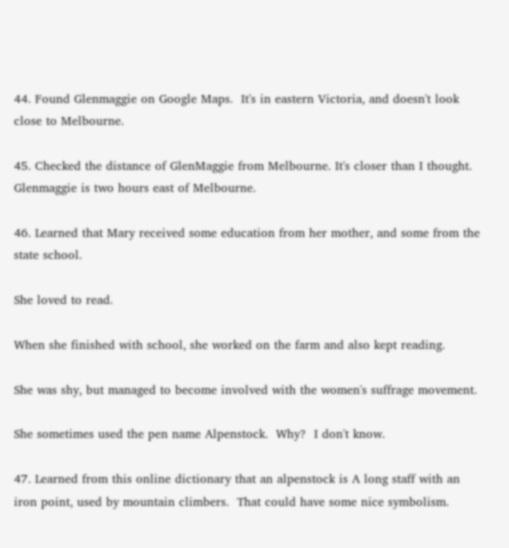44. Found Glenmaggie on Google Maps.  It's in eastern Victoria, and doesn't look close to Melbourne.

45. Checked the distance of GlenMaggie from Melbourne. It's closer than I thought.  Glenmaggie is two hours east of Melbourne.

46. Learned that Mary received some education from her mother, and some from the state school.

She loved to read.

When she finished with school, she worked on the farm and also kept reading.

She was shy, but managed to become involved with the women's suffrage movement.

She sometimes used the pen name Alpenstock.  Why?  I don't know.

47. Learned from this online dictionary that an alpenstock is A long staff with an iron point, used by mountain climbers.  That could have some nice symbolism.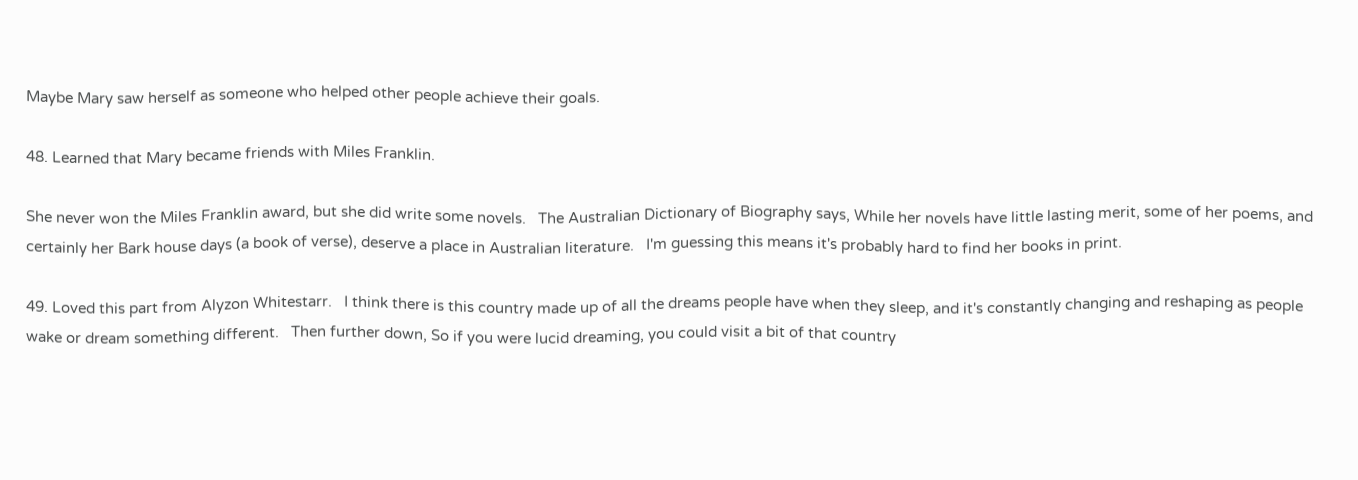Maybe Mary saw herself as someone who helped other people achieve their goals.

48. Learned that Mary became friends with Miles Franklin.

She never won the Miles Franklin award, but she did write some novels.   The Australian Dictionary of Biography says, While her novels have little lasting merit, some of her poems, and certainly her Bark house days (a book of verse), deserve a place in Australian literature.   I'm guessing this means it's probably hard to find her books in print.

49. Loved this part from Alyzon Whitestarr.   I think there is this country made up of all the dreams people have when they sleep, and it's constantly changing and reshaping as people wake or dream something different.   Then further down, So if you were lucid dreaming, you could visit a bit of that country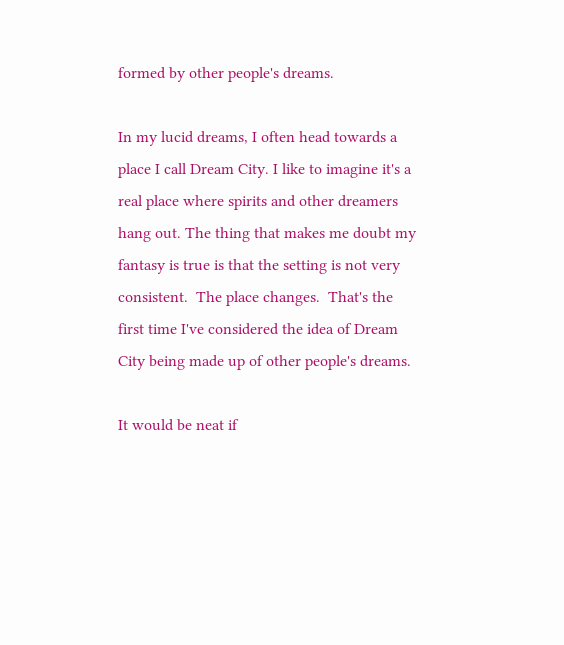formed by other people's dreams.

In my lucid dreams, I often head towards a place I call Dream City. I like to imagine it's a real place where spirits and other dreamers hang out. The thing that makes me doubt my fantasy is true is that the setting is not very consistent.  The place changes.  That's the first time I've considered the idea of Dream City being made up of other people's dreams.

It would be neat if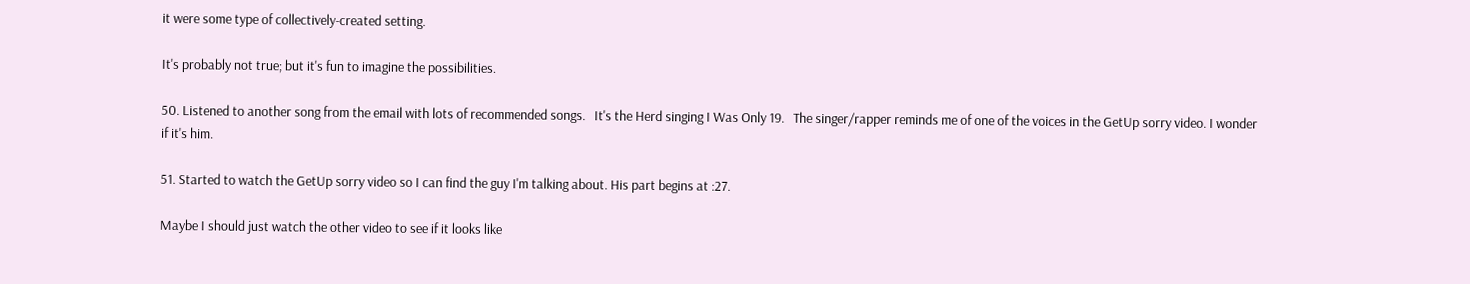it were some type of collectively-created setting.

It's probably not true; but it's fun to imagine the possibilities.

50. Listened to another song from the email with lots of recommended songs.   It's the Herd singing I Was Only 19.   The singer/rapper reminds me of one of the voices in the GetUp sorry video. I wonder if it's him.

51. Started to watch the GetUp sorry video so I can find the guy I'm talking about. His part begins at :27.

Maybe I should just watch the other video to see if it looks like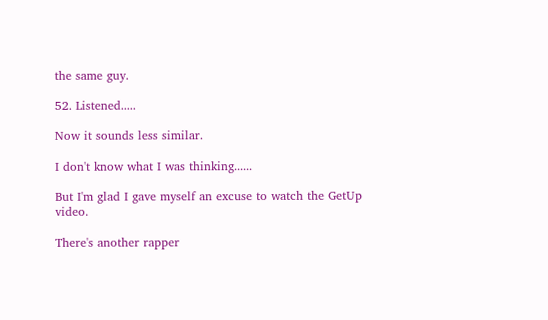the same guy.

52. Listened.....

Now it sounds less similar.

I don't know what I was thinking......

But I'm glad I gave myself an excuse to watch the GetUp video.

There's another rapper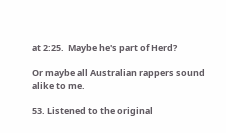at 2:25.  Maybe he's part of Herd?

Or maybe all Australian rappers sound alike to me.

53. Listened to the original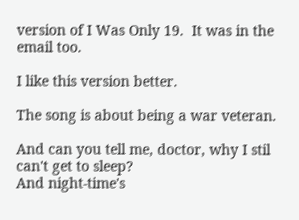version of I Was Only 19.  It was in the email too.

I like this version better.

The song is about being a war veteran.

And can you tell me, doctor, why I stil can't get to sleep?
And night-time's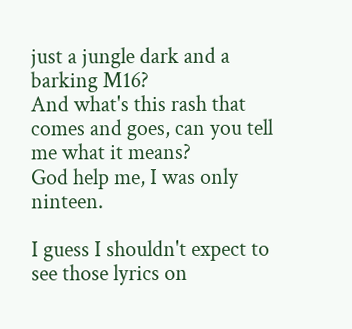just a jungle dark and a barking M16?
And what's this rash that comes and goes, can you tell me what it means?
God help me, I was only ninteen.

I guess I shouldn't expect to see those lyrics on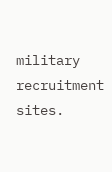military recruitment sites.